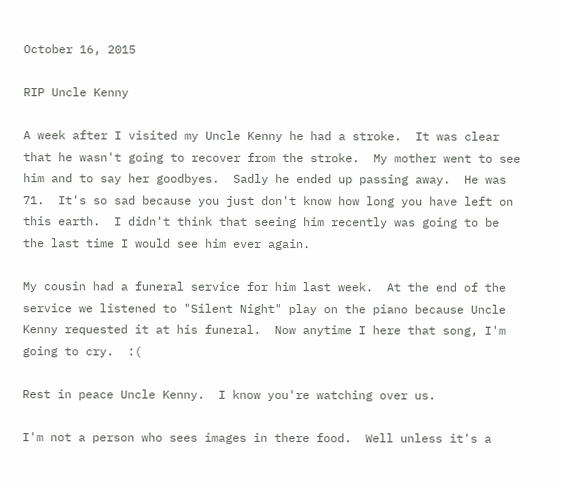October 16, 2015

RIP Uncle Kenny

A week after I visited my Uncle Kenny he had a stroke.  It was clear that he wasn't going to recover from the stroke.  My mother went to see him and to say her goodbyes.  Sadly he ended up passing away.  He was 71.  It's so sad because you just don't know how long you have left on this earth.  I didn't think that seeing him recently was going to be the last time I would see him ever again.

My cousin had a funeral service for him last week.  At the end of the service we listened to "Silent Night" play on the piano because Uncle Kenny requested it at his funeral.  Now anytime I here that song, I'm going to cry.  :(

Rest in peace Uncle Kenny.  I know you're watching over us.

I'm not a person who sees images in there food.  Well unless it's a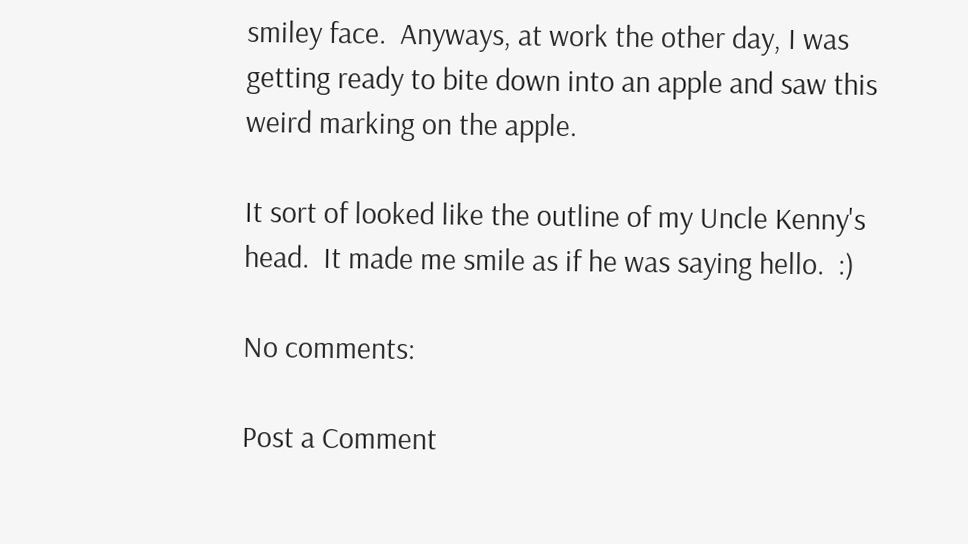smiley face.  Anyways, at work the other day, I was getting ready to bite down into an apple and saw this weird marking on the apple.

It sort of looked like the outline of my Uncle Kenny's head.  It made me smile as if he was saying hello.  :)

No comments:

Post a Comment